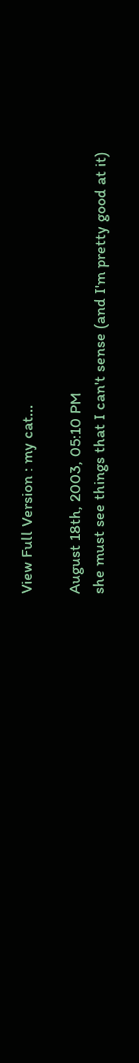View Full Version : my cat...

August 18th, 2003, 05:10 PM
she must see things that I can't sense (and I'm pretty good at it)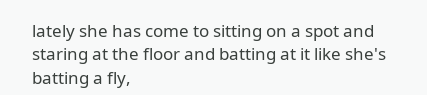lately she has come to sitting on a spot and staring at the floor and batting at it like she's batting a fly,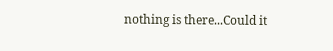nothing is there...Could it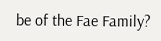be of the Fae Family?